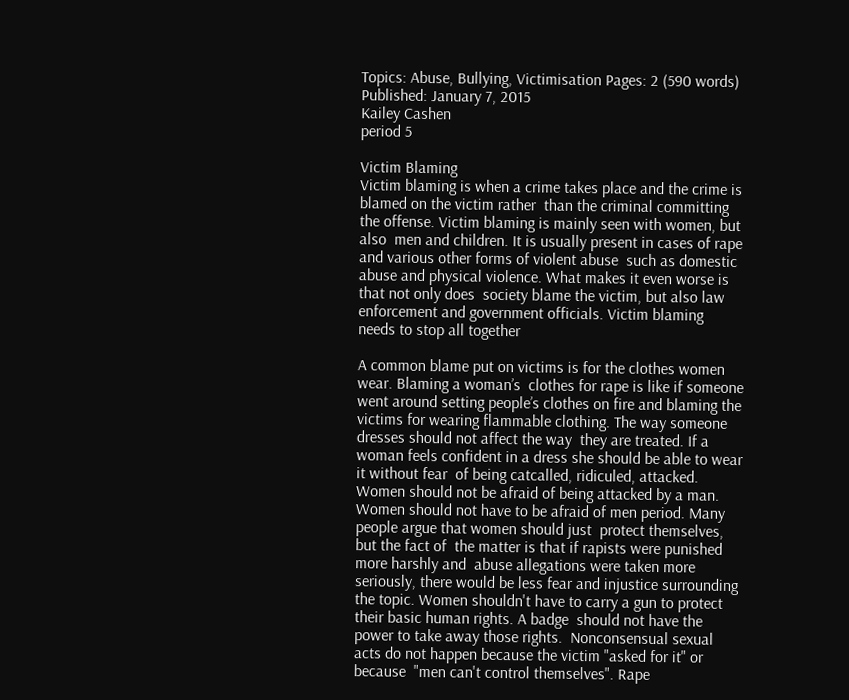Topics: Abuse, Bullying, Victimisation Pages: 2 (590 words) Published: January 7, 2015
Kailey Cashen
period 5

Victim Blaming
Victim blaming is when a crime takes place and the crime is blamed on the victim rather  than the criminal committing the offense. Victim blaming is mainly seen with women, but also  men and children. It is usually present in cases of rape and various other forms of violent abuse  such as domestic abuse and physical violence. What makes it even worse is that not only does  society blame the victim, but also law enforcement and government officials. Victim blaming  needs to stop all together

A common blame put on victims is for the clothes women wear. Blaming a woman’s  clothes for rape is like if someone went around setting people’s clothes on fire and blaming the  victims for wearing flammable clothing. The way someone dresses should not affect the way  they are treated. If a woman feels confident in a dress she should be able to wear it without fear  of being catcalled, ridiculed, attacked. Women should not be afraid of being attacked by a man.  Women should not have to be afraid of men period. Many people argue that women should just  protect themselves, but the fact of  the matter is that if rapists were punished more harshly and  abuse allegations were taken more seriously, there would be less fear and injustice surrounding  the topic. Women shouldn't have to carry a gun to protect their basic human rights. A badge  should not have the power to take away those rights.  Nonconsensual sexual acts do not happen because the victim "asked for it" or because  "men can't control themselves". Rape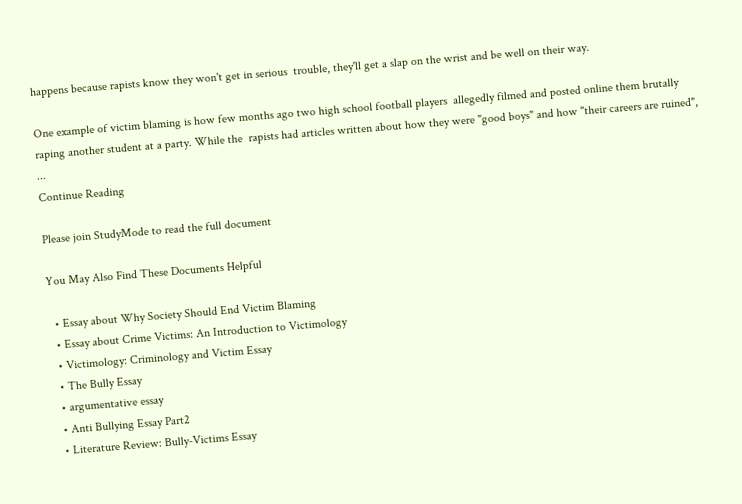happens because rapists know they won't get in serious  trouble, they'll get a slap on the wrist and be well on their way.

One example of victim blaming is how few months ago two high school football players  allegedly filmed and posted online them brutally raping another student at a party. While the  rapists had articles written about how they were "good boys" and how "their careers are ruined", ...
Continue Reading

Please join StudyMode to read the full document

You May Also Find These Documents Helpful

  • Essay about Why Society Should End Victim Blaming
  • Essay about Crime Victims: An Introduction to Victimology
  • Victimology: Criminology and Victim Essay
  • The Bully Essay
  • argumentative essay
  • Anti Bullying Essay Part2
  • Literature Review: Bully-Victims Essay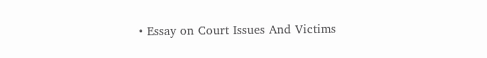• Essay on Court Issues And Victims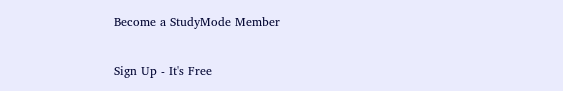Become a StudyMode Member

Sign Up - It's Free